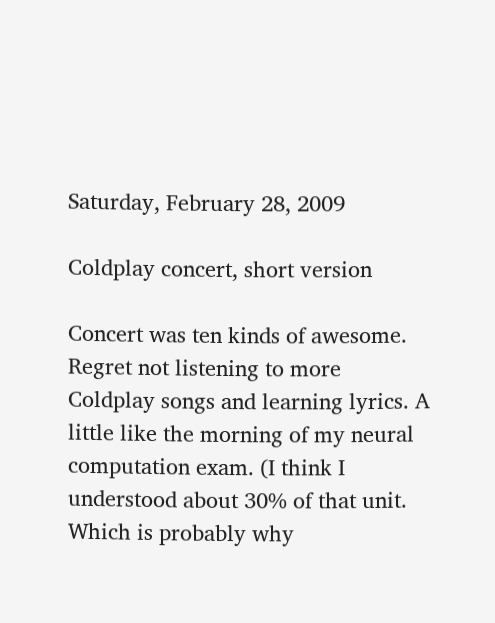Saturday, February 28, 2009

Coldplay concert, short version

Concert was ten kinds of awesome. Regret not listening to more Coldplay songs and learning lyrics. A little like the morning of my neural computation exam. (I think I understood about 30% of that unit. Which is probably why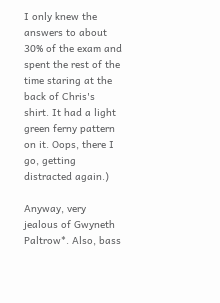I only knew the answers to about 30% of the exam and spent the rest of the time staring at the back of Chris's shirt. It had a light green ferny pattern on it. Oops, there I go, getting distracted again.)

Anyway, very jealous of Gwyneth Paltrow*. Also, bass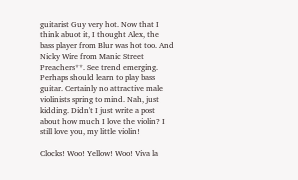guitarist Guy very hot. Now that I think abuot it, I thought Alex, the bass player from Blur was hot too. And Nicky Wire from Manic Street Preachers**. See trend emerging. Perhaps should learn to play bass guitar. Certainly no attractive male violinists spring to mind. Nah, just kidding. Didn't I just write a post about how much I love the violin? I still love you, my little violin!

Clocks! Woo! Yellow! Woo! Viva la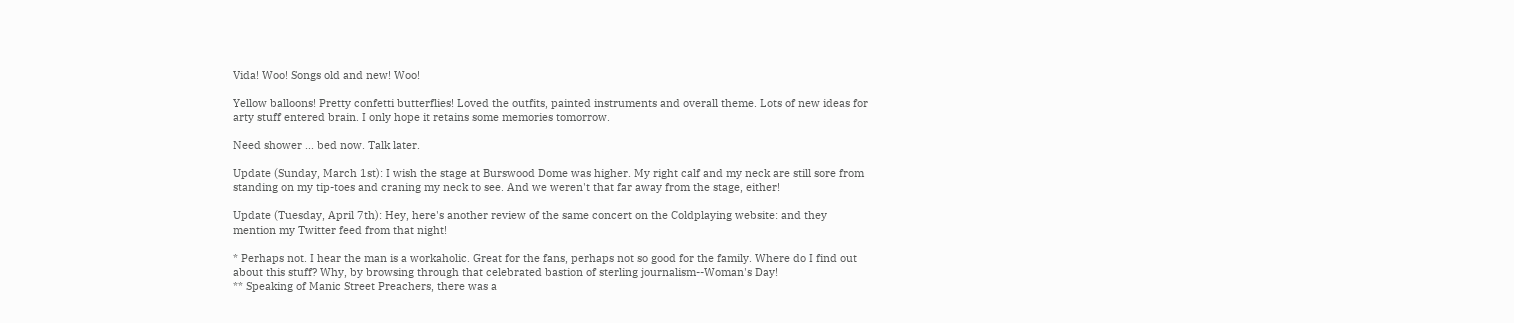Vida! Woo! Songs old and new! Woo!

Yellow balloons! Pretty confetti butterflies! Loved the outfits, painted instruments and overall theme. Lots of new ideas for arty stuff entered brain. I only hope it retains some memories tomorrow.

Need shower ... bed now. Talk later.

Update (Sunday, March 1st): I wish the stage at Burswood Dome was higher. My right calf and my neck are still sore from standing on my tip-toes and craning my neck to see. And we weren't that far away from the stage, either!

Update (Tuesday, April 7th): Hey, here's another review of the same concert on the Coldplaying website: and they mention my Twitter feed from that night!

* Perhaps not. I hear the man is a workaholic. Great for the fans, perhaps not so good for the family. Where do I find out about this stuff? Why, by browsing through that celebrated bastion of sterling journalism--Woman's Day!
** Speaking of Manic Street Preachers, there was a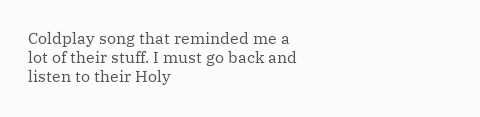Coldplay song that reminded me a lot of their stuff. I must go back and listen to their Holy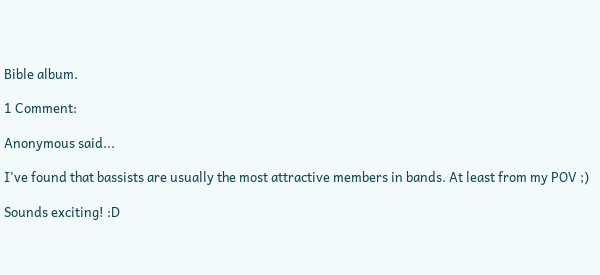Bible album.

1 Comment:

Anonymous said...

I've found that bassists are usually the most attractive members in bands. At least from my POV ;)

Sounds exciting! :D